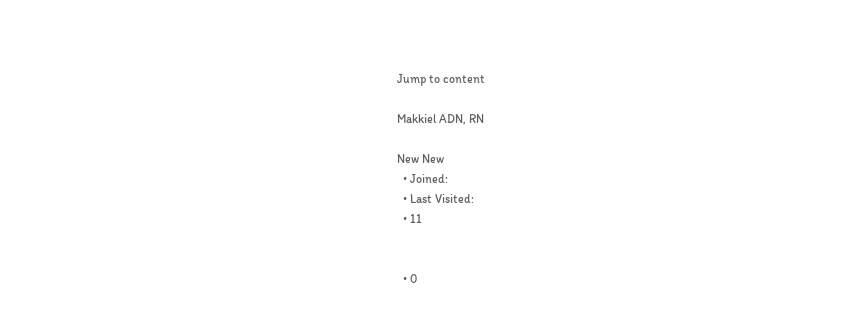Jump to content

Makkiel ADN, RN

New New
  • Joined:
  • Last Visited:
  • 11


  • 0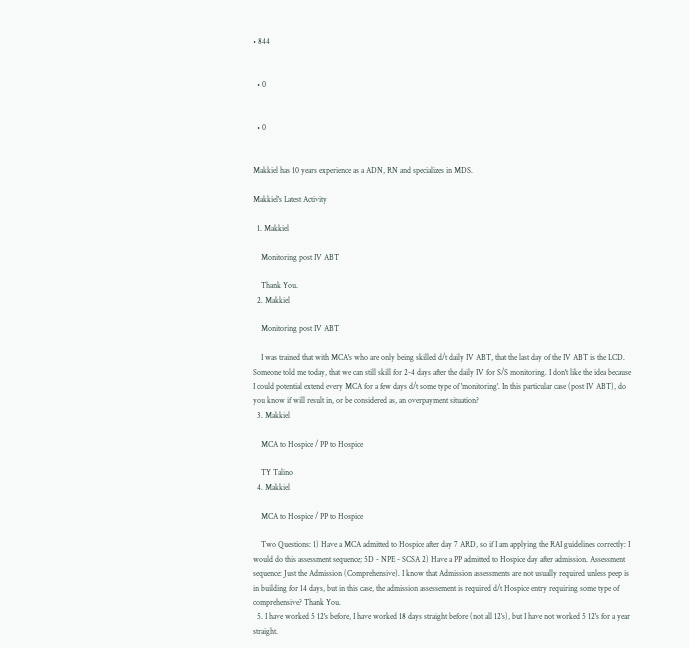• 844


  • 0


  • 0


Makkiel has 10 years experience as a ADN, RN and specializes in MDS.

Makkiel's Latest Activity

  1. Makkiel

    Monitoring post IV ABT

    Thank You.
  2. Makkiel

    Monitoring post IV ABT

    I was trained that with MCA's who are only being skilled d/t daily IV ABT, that the last day of the IV ABT is the LCD. Someone told me today, that we can still skill for 2-4 days after the daily IV for S/S monitoring. I don't like the idea because I could potential extend every MCA for a few days d/t some type of 'monitoring'. In this particular case (post IV ABT), do you know if will result in, or be considered as, an overpayment situation?
  3. Makkiel

    MCA to Hospice / PP to Hospice

    TY Talino
  4. Makkiel

    MCA to Hospice / PP to Hospice

    Two Questions: 1) Have a MCA admitted to Hospice after day 7 ARD, so if I am applying the RAI guidelines correctly: I would do this assessment sequence; 5D - NPE - SCSA 2) Have a PP admitted to Hospice day after admission. Assessment sequence: Just the Admission (Comprehensive). I know that Admission assessments are not usually required unless peep is in building for 14 days, but in this case, the admission assessement is required d/t Hospice entry requiring some type of comprehensive? Thank You.
  5. I have worked 5 12's before, I have worked 18 days straight before (not all 12's), but I have not worked 5 12's for a year straight.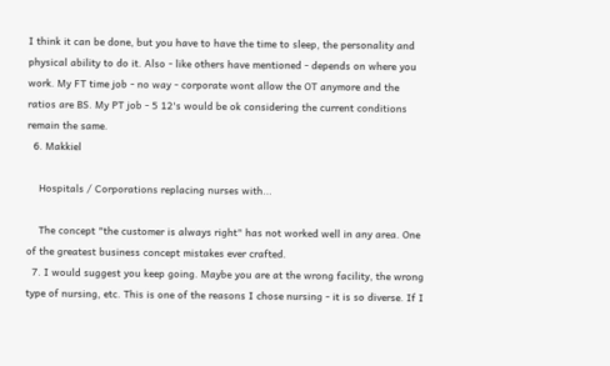I think it can be done, but you have to have the time to sleep, the personality and physical ability to do it. Also - like others have mentioned - depends on where you work. My FT time job - no way - corporate wont allow the OT anymore and the ratios are BS. My PT job - 5 12's would be ok considering the current conditions remain the same.
  6. Makkiel

    Hospitals / Corporations replacing nurses with...

    The concept "the customer is always right" has not worked well in any area. One of the greatest business concept mistakes ever crafted.
  7. I would suggest you keep going. Maybe you are at the wrong facility, the wrong type of nursing, etc. This is one of the reasons I chose nursing - it is so diverse. If I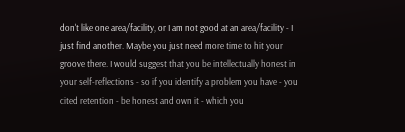don't like one area/facility, or I am not good at an area/facility - I just find another. Maybe you just need more time to hit your groove there. I would suggest that you be intellectually honest in your self-reflections - so if you identify a problem you have - you cited retention - be honest and own it - which you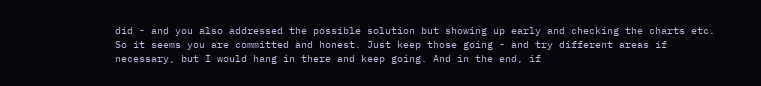did - and you also addressed the possible solution but showing up early and checking the charts etc. So it seems you are committed and honest. Just keep those going - and try different areas if necessary, but I would hang in there and keep going. And in the end, if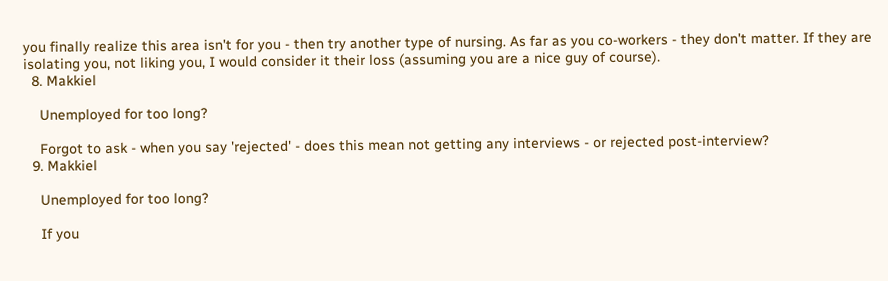you finally realize this area isn't for you - then try another type of nursing. As far as you co-workers - they don't matter. If they are isolating you, not liking you, I would consider it their loss (assuming you are a nice guy of course).
  8. Makkiel

    Unemployed for too long?

    Forgot to ask - when you say 'rejected' - does this mean not getting any interviews - or rejected post-interview?
  9. Makkiel

    Unemployed for too long?

    If you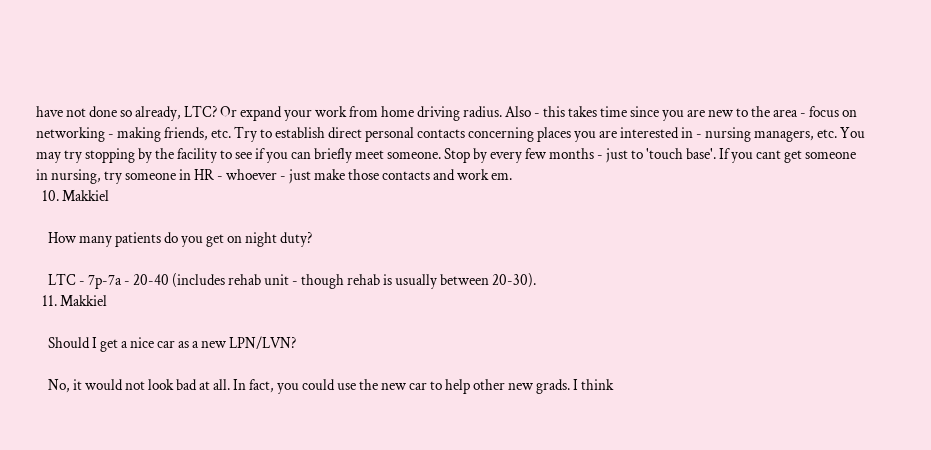have not done so already, LTC? Or expand your work from home driving radius. Also - this takes time since you are new to the area - focus on networking - making friends, etc. Try to establish direct personal contacts concerning places you are interested in - nursing managers, etc. You may try stopping by the facility to see if you can briefly meet someone. Stop by every few months - just to 'touch base'. If you cant get someone in nursing, try someone in HR - whoever - just make those contacts and work em.
  10. Makkiel

    How many patients do you get on night duty?

    LTC - 7p-7a - 20-40 (includes rehab unit - though rehab is usually between 20-30).
  11. Makkiel

    Should I get a nice car as a new LPN/LVN?

    No, it would not look bad at all. In fact, you could use the new car to help other new grads. I think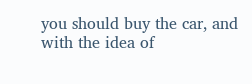you should buy the car, and with the idea of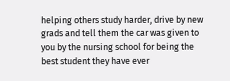helping others study harder, drive by new grads and tell them the car was given to you by the nursing school for being the best student they have ever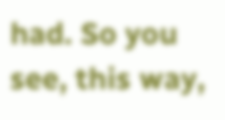had. So you see, this way,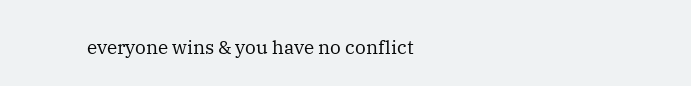everyone wins & you have no conflict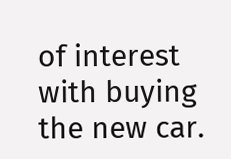of interest with buying the new car.